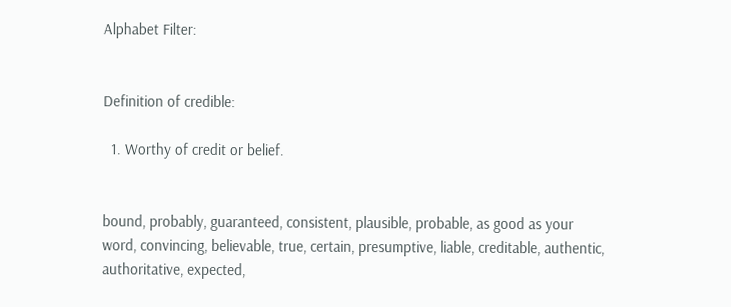Alphabet Filter:


Definition of credible:

  1. Worthy of credit or belief.


bound, probably, guaranteed, consistent, plausible, probable, as good as your word, convincing, believable, true, certain, presumptive, liable, creditable, authentic, authoritative, expected,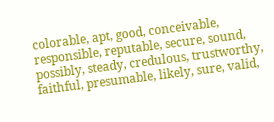colorable, apt, good, conceivable, responsible, reputable, secure, sound, possibly, steady, credulous, trustworthy, faithful, presumable, likely, sure, valid,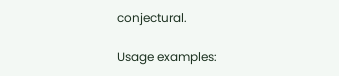conjectural.

Usage examples: